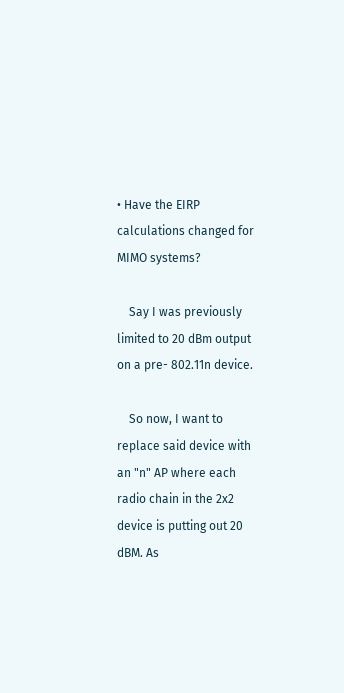• Have the EIRP calculations changed for MIMO systems?

    Say I was previously limited to 20 dBm output on a pre- 802.11n device.

    So now, I want to replace said device with an "n" AP where each radio chain in the 2x2 device is putting out 20 dBM. As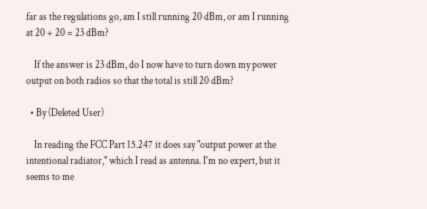far as the regulations go, am I still running 20 dBm, or am I running at 20 + 20 = 23 dBm?

    If the answer is 23 dBm, do I now have to turn down my power output on both radios so that the total is still 20 dBm?

  • By (Deleted User)

    In reading the FCC Part 15.247 it does say "output power at the intentional radiator," which I read as antenna. I'm no expert, but it seems to me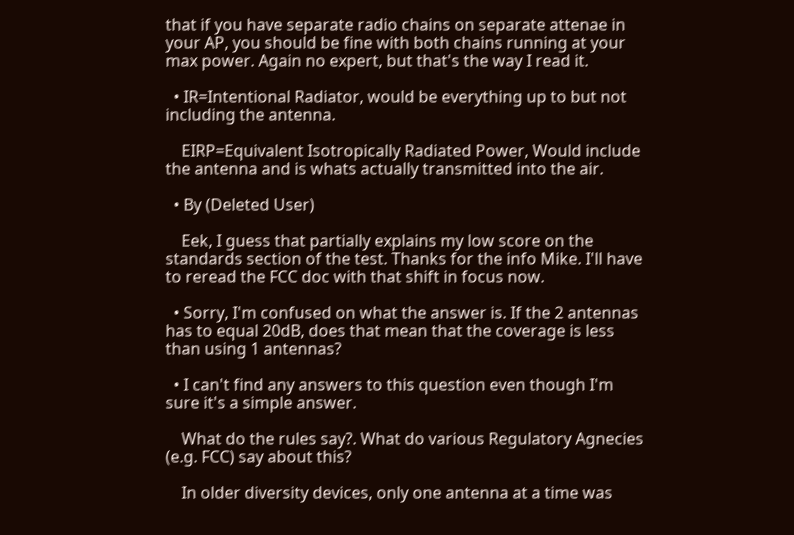that if you have separate radio chains on separate attenae in your AP, you should be fine with both chains running at your max power. Again no expert, but that's the way I read it.

  • IR=Intentional Radiator, would be everything up to but not including the antenna.

    EIRP=Equivalent Isotropically Radiated Power, Would include the antenna and is whats actually transmitted into the air.

  • By (Deleted User)

    Eek, I guess that partially explains my low score on the standards section of the test. Thanks for the info Mike. I'll have to reread the FCC doc with that shift in focus now.

  • Sorry, I'm confused on what the answer is. If the 2 antennas has to equal 20dB, does that mean that the coverage is less than using 1 antennas?

  • I can't find any answers to this question even though I'm sure it's a simple answer.

    What do the rules say?. What do various Regulatory Agnecies (e.g. FCC) say about this?

    In older diversity devices, only one antenna at a time was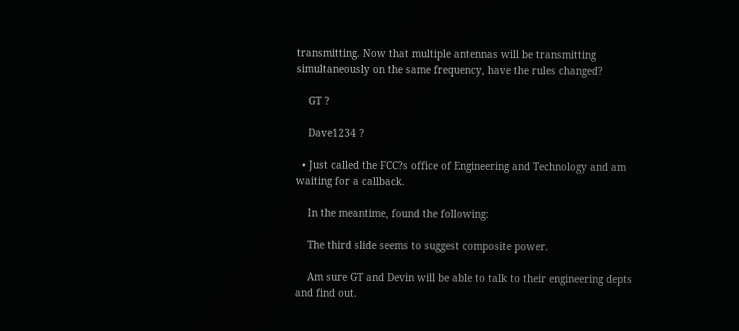transmitting. Now that multiple antennas will be transmitting simultaneously on the same frequency, have the rules changed?

    GT ?

    Dave1234 ?

  • Just called the FCC?s office of Engineering and Technology and am waiting for a callback.

    In the meantime, found the following:

    The third slide seems to suggest composite power.

    Am sure GT and Devin will be able to talk to their engineering depts and find out.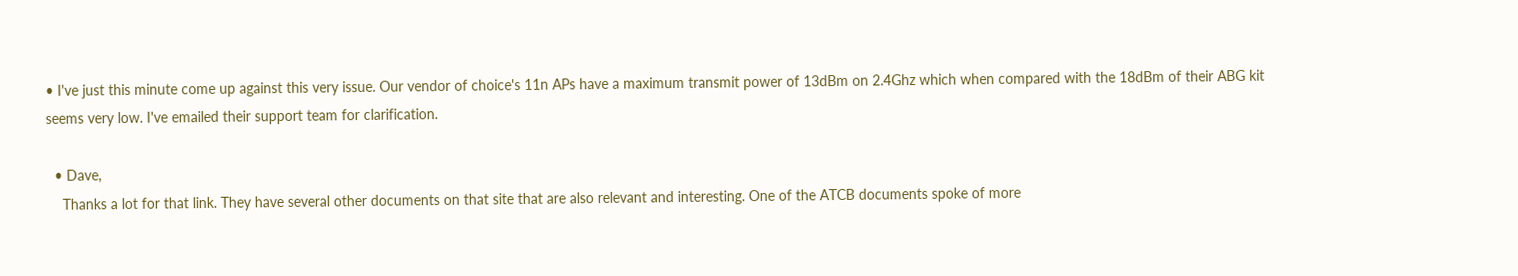• I've just this minute come up against this very issue. Our vendor of choice's 11n APs have a maximum transmit power of 13dBm on 2.4Ghz which when compared with the 18dBm of their ABG kit seems very low. I've emailed their support team for clarification.

  • Dave,
    Thanks a lot for that link. They have several other documents on that site that are also relevant and interesting. One of the ATCB documents spoke of more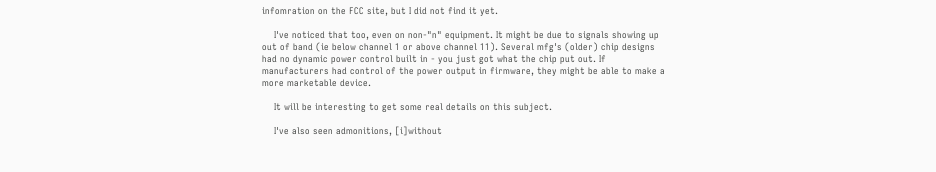infomration on the FCC site, but I did not find it yet.

    I've noticed that too, even on non-"n" equipment. It might be due to signals showing up out of band (ie below channel 1 or above channel 11). Several mfg's (older) chip designs had no dynamic power control built in - you just got what the chip put out. If manufacturers had control of the power output in firmware, they might be able to make a more marketable device.

    It will be interesting to get some real details on this subject.

    I've also seen admonitions, [i]without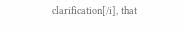clarification[/i], that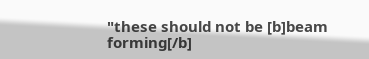"these should not be [b]beam forming[/b]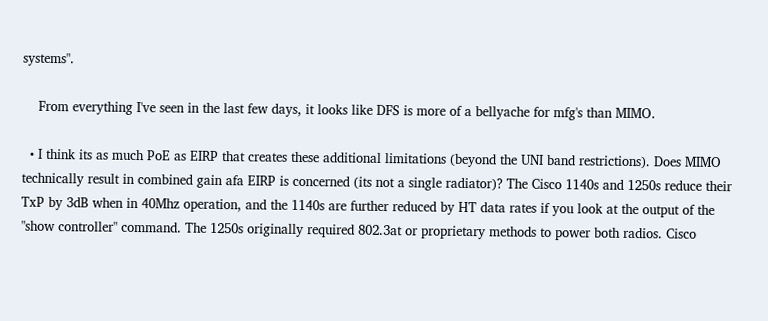systems".

    From everything I've seen in the last few days, it looks like DFS is more of a bellyache for mfg's than MIMO.

  • I think its as much PoE as EIRP that creates these additional limitations (beyond the UNI band restrictions). Does MIMO technically result in combined gain afa EIRP is concerned (its not a single radiator)? The Cisco 1140s and 1250s reduce their TxP by 3dB when in 40Mhz operation, and the 1140s are further reduced by HT data rates if you look at the output of the "show controller" command. The 1250s originally required 802.3at or proprietary methods to power both radios. Cisco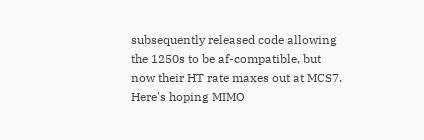subsequently released code allowing the 1250s to be af-compatible, but now their HT rate maxes out at MCS7. Here's hoping MIMO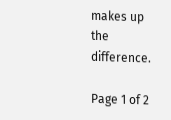makes up the difference.

Page 1 of 2